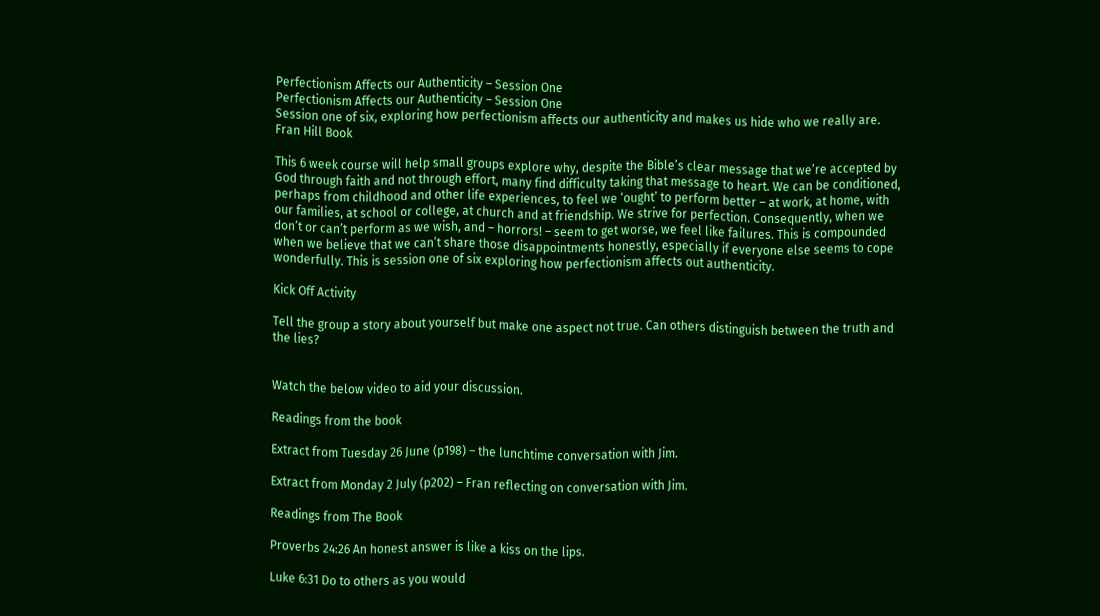Perfectionism Affects our Authenticity – Session One
Perfectionism Affects our Authenticity – Session One
Session one of six, exploring how perfectionism affects our authenticity and makes us hide who we really are.
Fran Hill Book

This 6 week course will help small groups explore why, despite the Bible’s clear message that we’re accepted by God through faith and not through effort, many find difficulty taking that message to heart. We can be conditioned, perhaps from childhood and other life experiences, to feel we ‘ought’ to perform better – at work, at home, with our families, at school or college, at church and at friendship. We strive for perfection. Consequently, when we don’t or can’t perform as we wish, and – horrors! – seem to get worse, we feel like failures. This is compounded when we believe that we can’t share those disappointments honestly, especially if everyone else seems to cope wonderfully. This is session one of six exploring how perfectionism affects out authenticity.

Kick Off Activity

Tell the group a story about yourself but make one aspect not true. Can others distinguish between the truth and the lies?


Watch the below video to aid your discussion.

Readings from the book

Extract from Tuesday 26 June (p198) – the lunchtime conversation with Jim.

Extract from Monday 2 July (p202) – Fran reflecting on conversation with Jim.

Readings from The Book

Proverbs 24:26 An honest answer is like a kiss on the lips.

Luke 6:31 Do to others as you would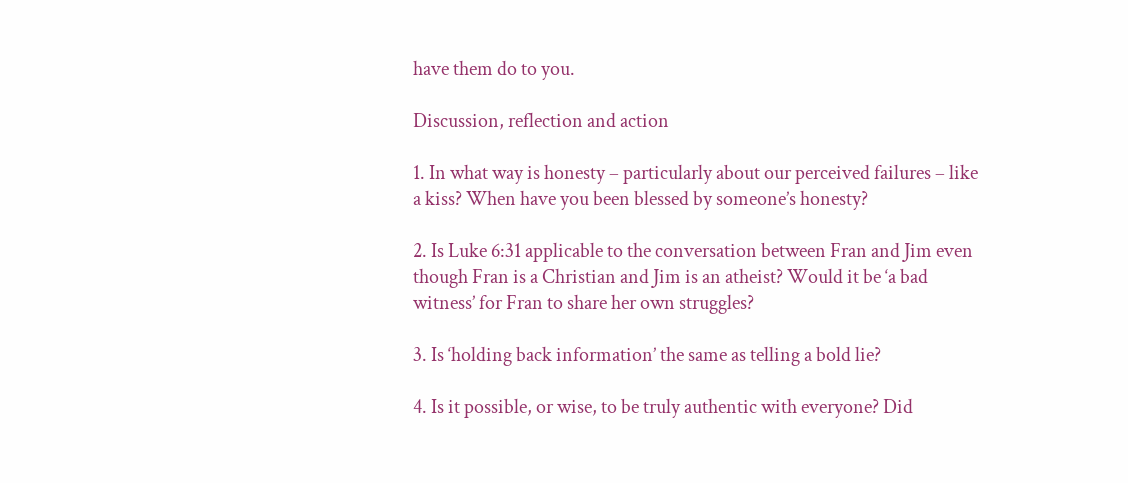have them do to you.

Discussion, reflection and action

1. In what way is honesty – particularly about our perceived failures – like a kiss? When have you been blessed by someone’s honesty?

2. Is Luke 6:31 applicable to the conversation between Fran and Jim even though Fran is a Christian and Jim is an atheist? Would it be ‘a bad witness’ for Fran to share her own struggles?

3. Is ‘holding back information’ the same as telling a bold lie?

4. Is it possible, or wise, to be truly authentic with everyone? Did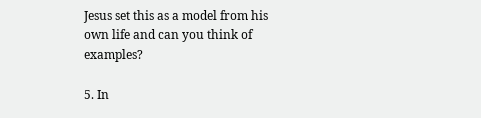Jesus set this as a model from his own life and can you think of examples?

5. In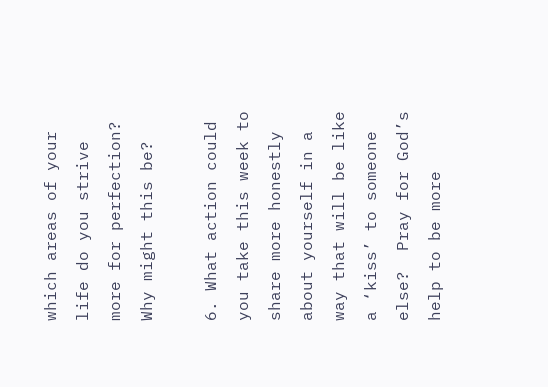which areas of your life do you strive more for perfection? Why might this be?

6. What action could you take this week to share more honestly about yourself in a way that will be like a ‘kiss’ to someone else?  Pray for God’s help to be more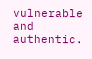vulnerable and authentic.